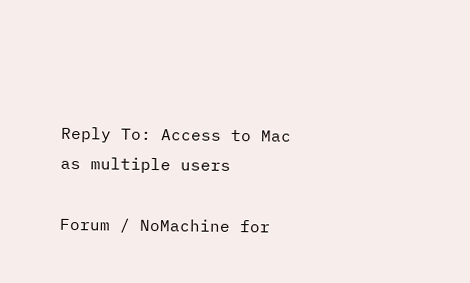Reply To: Access to Mac as multiple users

Forum / NoMachine for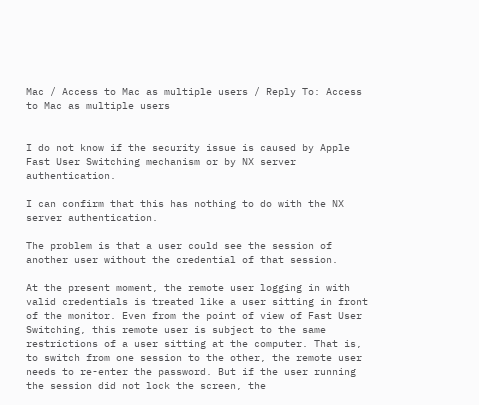Mac / Access to Mac as multiple users / Reply To: Access to Mac as multiple users


I do not know if the security issue is caused by Apple Fast User Switching mechanism or by NX server authentication.

I can confirm that this has nothing to do with the NX server authentication.

The problem is that a user could see the session of another user without the credential of that session.

At the present moment, the remote user logging in with valid credentials is treated like a user sitting in front of the monitor. Even from the point of view of Fast User Switching, this remote user is subject to the same restrictions of a user sitting at the computer. That is, to switch from one session to the other, the remote user needs to re-enter the password. But if the user running the session did not lock the screen, the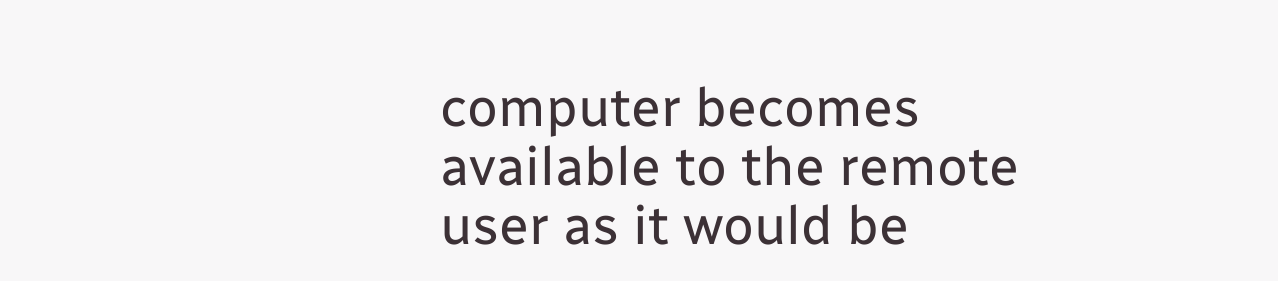computer becomes available to the remote user as it would be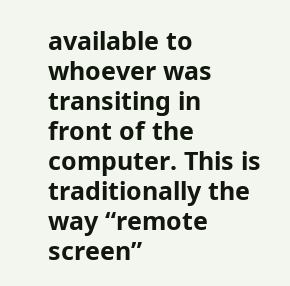available to whoever was transiting in front of the computer. This is traditionally the way “remote screen”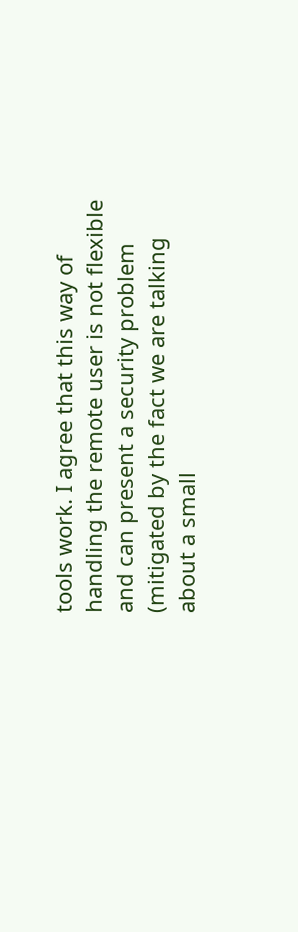tools work. I agree that this way of handling the remote user is not flexible and can present a security problem (mitigated by the fact we are talking about a small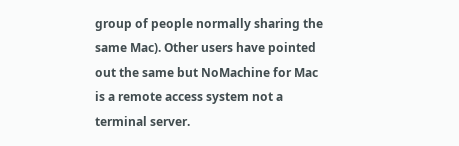group of people normally sharing the same Mac). Other users have pointed out the same but NoMachine for Mac is a remote access system not a terminal server.